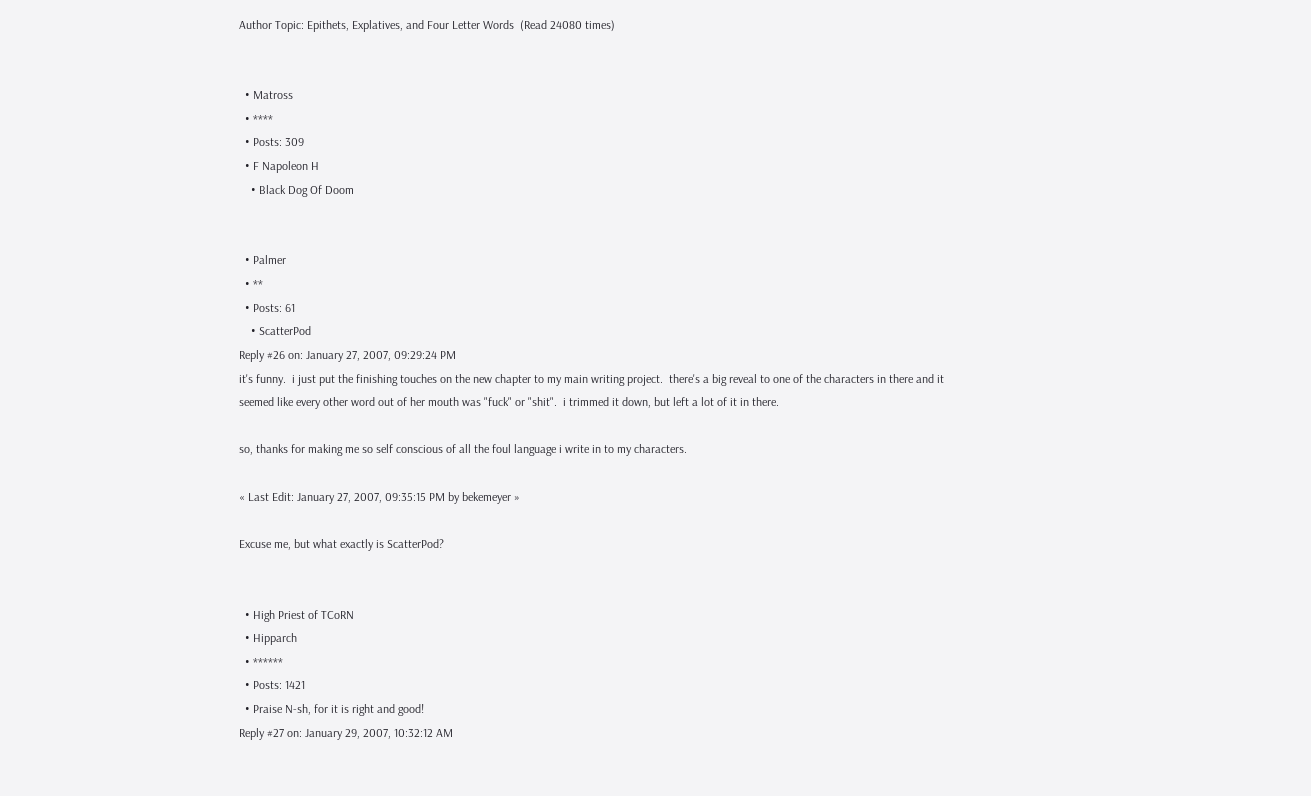Author Topic: Epithets, Explatives, and Four Letter Words  (Read 24080 times)


  • Matross
  • ****
  • Posts: 309
  • F Napoleon H
    • Black Dog Of Doom


  • Palmer
  • **
  • Posts: 61
    • ScatterPod
Reply #26 on: January 27, 2007, 09:29:24 PM
it's funny.  i just put the finishing touches on the new chapter to my main writing project.  there's a big reveal to one of the characters in there and it seemed like every other word out of her mouth was "fuck" or "shit".  i trimmed it down, but left a lot of it in there.

so, thanks for making me so self conscious of all the foul language i write in to my characters.

« Last Edit: January 27, 2007, 09:35:15 PM by bekemeyer »

Excuse me, but what exactly is ScatterPod?


  • High Priest of TCoRN
  • Hipparch
  • ******
  • Posts: 1421
  • Praise N-sh, for it is right and good!
Reply #27 on: January 29, 2007, 10:32:12 AM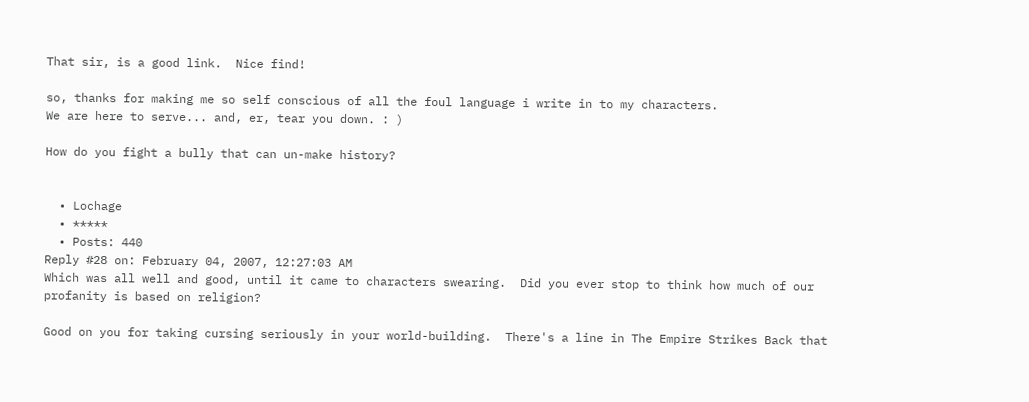That sir, is a good link.  Nice find!

so, thanks for making me so self conscious of all the foul language i write in to my characters.
We are here to serve... and, er, tear you down. : )

How do you fight a bully that can un-make history?


  • Lochage
  • *****
  • Posts: 440
Reply #28 on: February 04, 2007, 12:27:03 AM
Which was all well and good, until it came to characters swearing.  Did you ever stop to think how much of our profanity is based on religion?

Good on you for taking cursing seriously in your world-building.  There's a line in The Empire Strikes Back that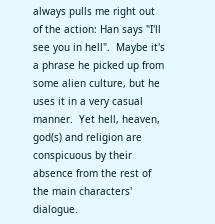always pulls me right out of the action: Han says "I'll see you in hell".  Maybe it's a phrase he picked up from some alien culture, but he uses it in a very casual manner.  Yet hell, heaven, god(s) and religion are conspicuous by their absence from the rest of the main characters' dialogue.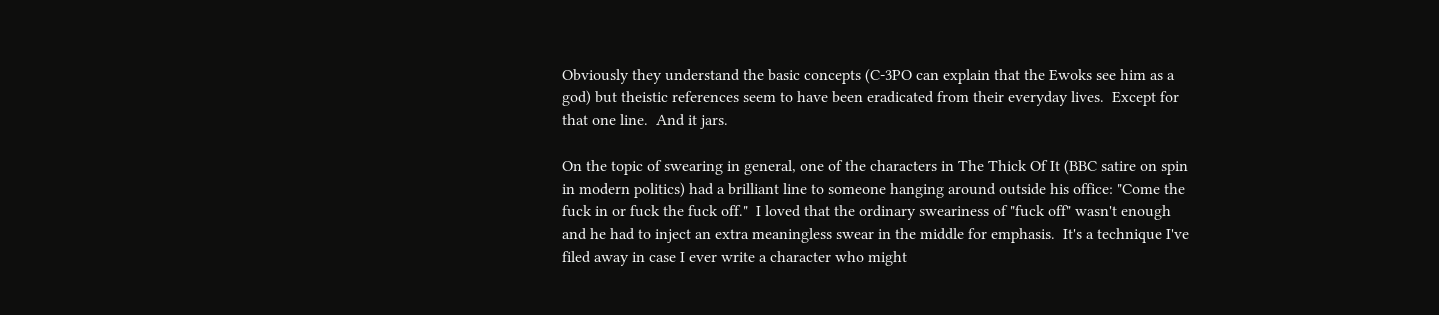Obviously they understand the basic concepts (C-3PO can explain that the Ewoks see him as a god) but theistic references seem to have been eradicated from their everyday lives.  Except for that one line.  And it jars.

On the topic of swearing in general, one of the characters in The Thick Of It (BBC satire on spin in modern politics) had a brilliant line to someone hanging around outside his office: "Come the fuck in or fuck the fuck off."  I loved that the ordinary sweariness of "fuck off" wasn't enough and he had to inject an extra meaningless swear in the middle for emphasis.  It's a technique I've filed away in case I ever write a character who might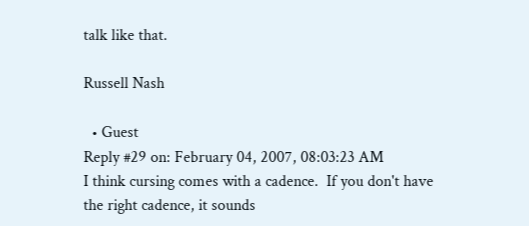talk like that.

Russell Nash

  • Guest
Reply #29 on: February 04, 2007, 08:03:23 AM
I think cursing comes with a cadence.  If you don't have the right cadence, it sounds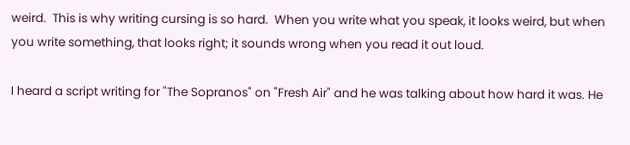weird.  This is why writing cursing is so hard.  When you write what you speak, it looks weird, but when you write something, that looks right; it sounds wrong when you read it out loud.

I heard a script writing for "The Sopranos" on "Fresh Air" and he was talking about how hard it was. He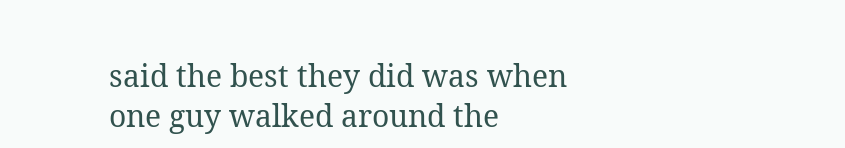said the best they did was when one guy walked around the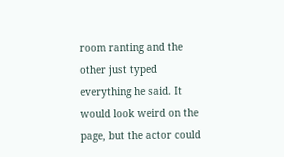room ranting and the other just typed everything he said. It would look weird on the page, but the actor could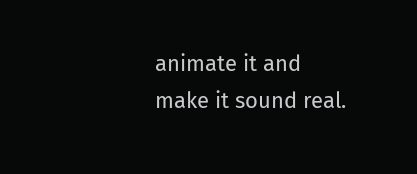animate it and make it sound real.